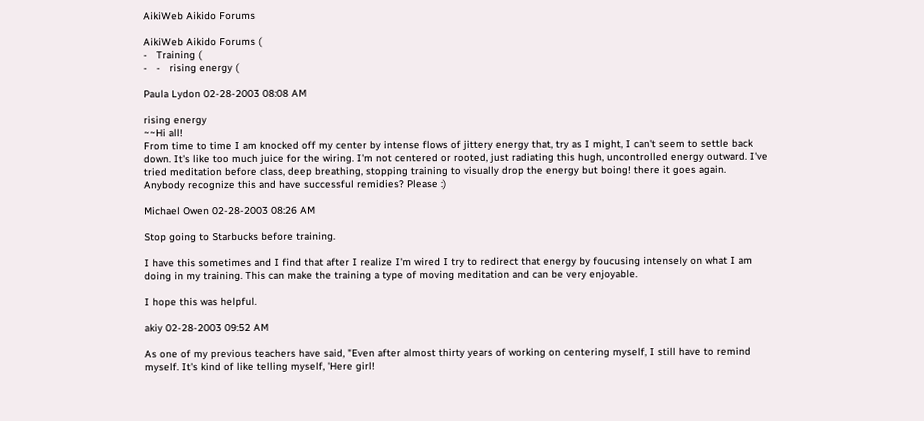AikiWeb Aikido Forums

AikiWeb Aikido Forums (
-   Training (
-   -   rising energy (

Paula Lydon 02-28-2003 08:08 AM

rising energy
~~Hi all!
From time to time I am knocked off my center by intense flows of jittery energy that, try as I might, I can't seem to settle back down. It's like too much juice for the wiring. I'm not centered or rooted, just radiating this hugh, uncontrolled energy outward. I've tried meditation before class, deep breathing, stopping training to visually drop the energy but boing! there it goes again.
Anybody recognize this and have successful remidies? Please :)

Michael Owen 02-28-2003 08:26 AM

Stop going to Starbucks before training.

I have this sometimes and I find that after I realize I'm wired I try to redirect that energy by foucusing intensely on what I am doing in my training. This can make the training a type of moving meditation and can be very enjoyable.

I hope this was helpful.

akiy 02-28-2003 09:52 AM

As one of my previous teachers have said, "Even after almost thirty years of working on centering myself, I still have to remind myself. It's kind of like telling myself, 'Here girl!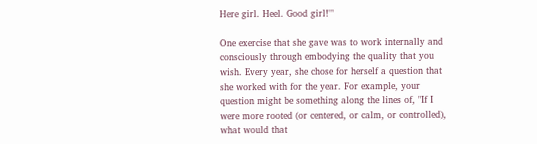Here girl. Heel. Good girl!'"

One exercise that she gave was to work internally and consciously through embodying the quality that you wish. Every year, she chose for herself a question that she worked with for the year. For example, your question might be something along the lines of, "If I were more rooted (or centered, or calm, or controlled), what would that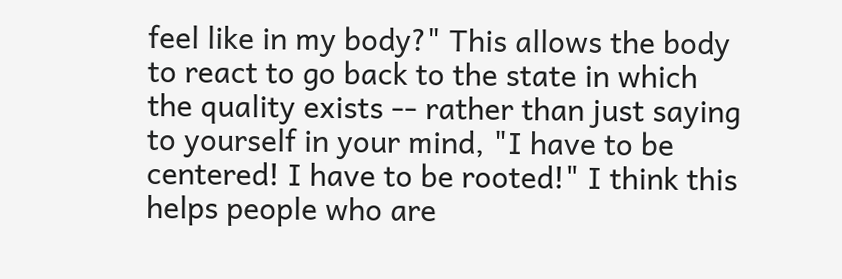feel like in my body?" This allows the body to react to go back to the state in which the quality exists -- rather than just saying to yourself in your mind, "I have to be centered! I have to be rooted!" I think this helps people who are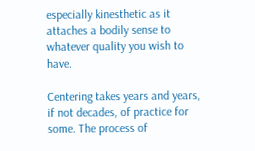especially kinesthetic as it attaches a bodily sense to whatever quality you wish to have.

Centering takes years and years, if not decades, of practice for some. The process of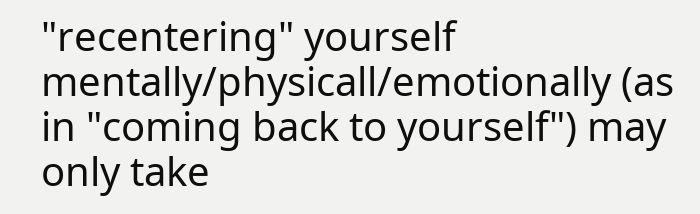"recentering" yourself mentally/physicall/emotionally (as in "coming back to yourself") may only take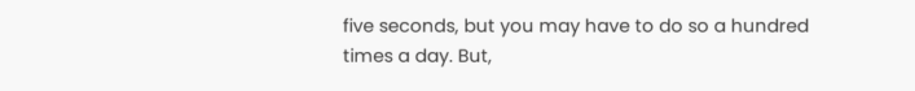five seconds, but you may have to do so a hundred times a day. But,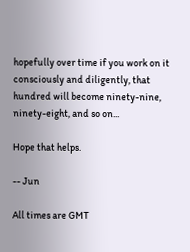hopefully over time if you work on it consciously and diligently, that hundred will become ninety-nine, ninety-eight, and so on...

Hope that helps.

-- Jun

All times are GMT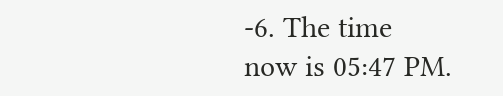-6. The time now is 05:47 PM.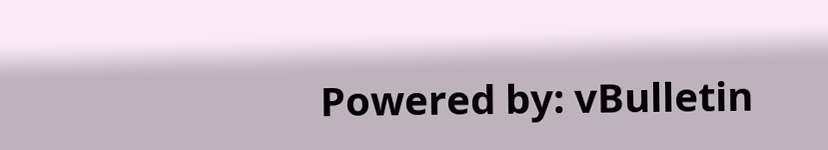Powered by: vBulletin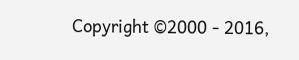Copyright ©2000 - 2016,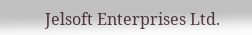Jelsoft Enterprises Ltd.